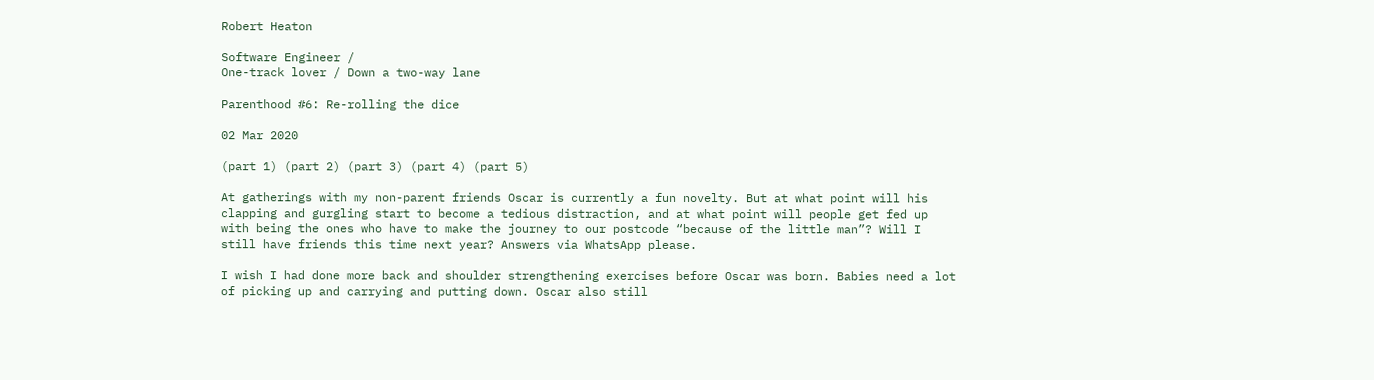Robert Heaton

Software Engineer /
One-track lover / Down a two-way lane

Parenthood #6: Re-rolling the dice

02 Mar 2020

(part 1) (part 2) (part 3) (part 4) (part 5)

At gatherings with my non-parent friends Oscar is currently a fun novelty. But at what point will his clapping and gurgling start to become a tedious distraction, and at what point will people get fed up with being the ones who have to make the journey to our postcode “because of the little man”? Will I still have friends this time next year? Answers via WhatsApp please.

I wish I had done more back and shoulder strengthening exercises before Oscar was born. Babies need a lot of picking up and carrying and putting down. Oscar also still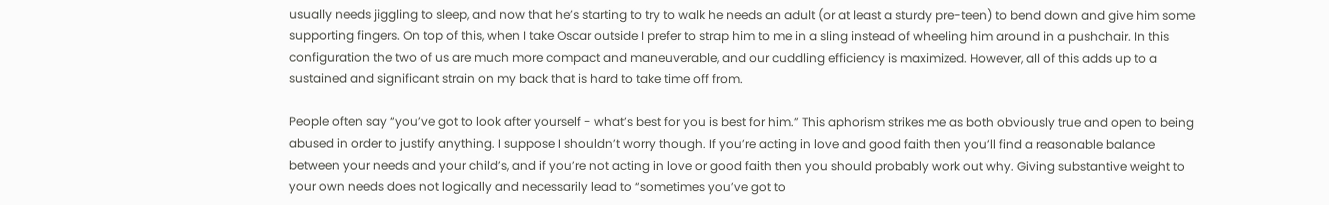usually needs jiggling to sleep, and now that he’s starting to try to walk he needs an adult (or at least a sturdy pre-teen) to bend down and give him some supporting fingers. On top of this, when I take Oscar outside I prefer to strap him to me in a sling instead of wheeling him around in a pushchair. In this configuration the two of us are much more compact and maneuverable, and our cuddling efficiency is maximized. However, all of this adds up to a sustained and significant strain on my back that is hard to take time off from.

People often say “you’ve got to look after yourself - what’s best for you is best for him.” This aphorism strikes me as both obviously true and open to being abused in order to justify anything. I suppose I shouldn’t worry though. If you’re acting in love and good faith then you’ll find a reasonable balance between your needs and your child’s, and if you’re not acting in love or good faith then you should probably work out why. Giving substantive weight to your own needs does not logically and necessarily lead to “sometimes you’ve got to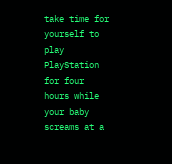take time for yourself to play PlayStation for four hours while your baby screams at a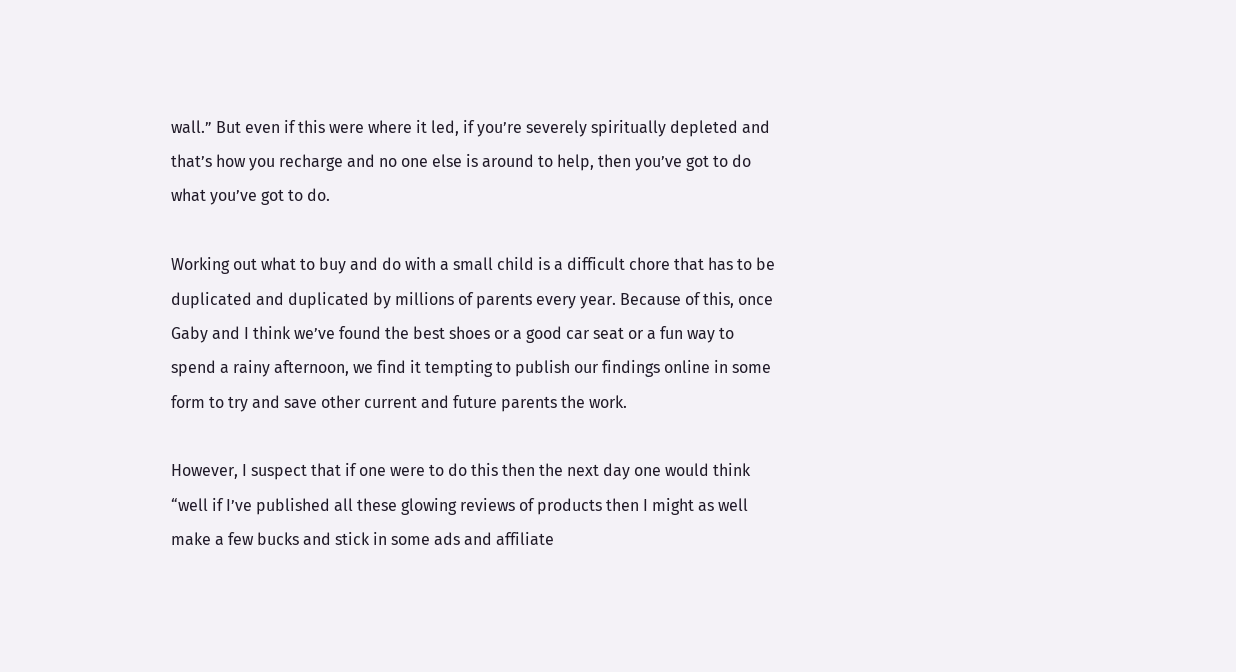wall.” But even if this were where it led, if you’re severely spiritually depleted and that’s how you recharge and no one else is around to help, then you’ve got to do what you’ve got to do.

Working out what to buy and do with a small child is a difficult chore that has to be duplicated and duplicated by millions of parents every year. Because of this, once Gaby and I think we’ve found the best shoes or a good car seat or a fun way to spend a rainy afternoon, we find it tempting to publish our findings online in some form to try and save other current and future parents the work.

However, I suspect that if one were to do this then the next day one would think “well if I’ve published all these glowing reviews of products then I might as well make a few bucks and stick in some ads and affiliate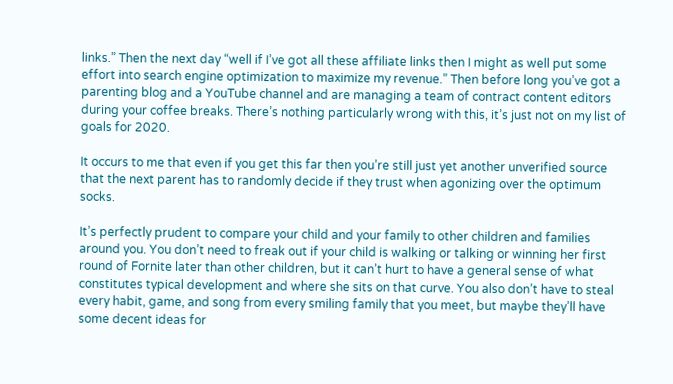links.” Then the next day “well if I’ve got all these affiliate links then I might as well put some effort into search engine optimization to maximize my revenue.” Then before long you’ve got a parenting blog and a YouTube channel and are managing a team of contract content editors during your coffee breaks. There’s nothing particularly wrong with this, it’s just not on my list of goals for 2020.

It occurs to me that even if you get this far then you’re still just yet another unverified source that the next parent has to randomly decide if they trust when agonizing over the optimum socks.

It’s perfectly prudent to compare your child and your family to other children and families around you. You don’t need to freak out if your child is walking or talking or winning her first round of Fornite later than other children, but it can’t hurt to have a general sense of what constitutes typical development and where she sits on that curve. You also don’t have to steal every habit, game, and song from every smiling family that you meet, but maybe they’ll have some decent ideas for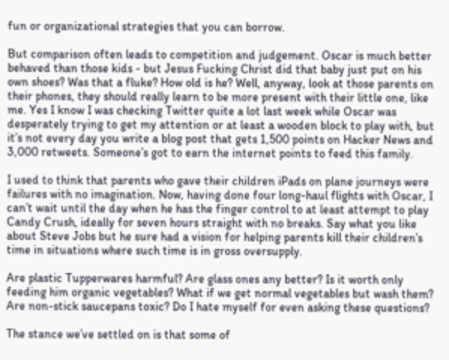fun or organizational strategies that you can borrow.

But comparison often leads to competition and judgement. Oscar is much better behaved than those kids - but Jesus Fucking Christ did that baby just put on his own shoes? Was that a fluke? How old is he? Well, anyway, look at those parents on their phones, they should really learn to be more present with their little one, like me. Yes I know I was checking Twitter quite a lot last week while Oscar was desperately trying to get my attention or at least a wooden block to play with, but it’s not every day you write a blog post that gets 1,500 points on Hacker News and 3,000 retweets. Someone’s got to earn the internet points to feed this family.

I used to think that parents who gave their children iPads on plane journeys were failures with no imagination. Now, having done four long-haul flights with Oscar, I can’t wait until the day when he has the finger control to at least attempt to play Candy Crush, ideally for seven hours straight with no breaks. Say what you like about Steve Jobs but he sure had a vision for helping parents kill their children’s time in situations where such time is in gross oversupply.

Are plastic Tupperwares harmful? Are glass ones any better? Is it worth only feeding him organic vegetables? What if we get normal vegetables but wash them? Are non-stick saucepans toxic? Do I hate myself for even asking these questions?

The stance we’ve settled on is that some of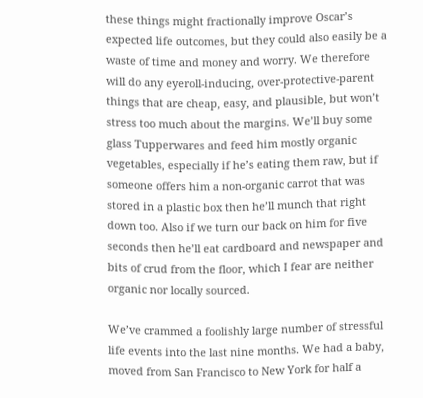these things might fractionally improve Oscar’s expected life outcomes, but they could also easily be a waste of time and money and worry. We therefore will do any eyeroll-inducing, over-protective-parent things that are cheap, easy, and plausible, but won’t stress too much about the margins. We’ll buy some glass Tupperwares and feed him mostly organic vegetables, especially if he’s eating them raw, but if someone offers him a non-organic carrot that was stored in a plastic box then he’ll munch that right down too. Also if we turn our back on him for five seconds then he’ll eat cardboard and newspaper and bits of crud from the floor, which I fear are neither organic nor locally sourced.

We’ve crammed a foolishly large number of stressful life events into the last nine months. We had a baby, moved from San Francisco to New York for half a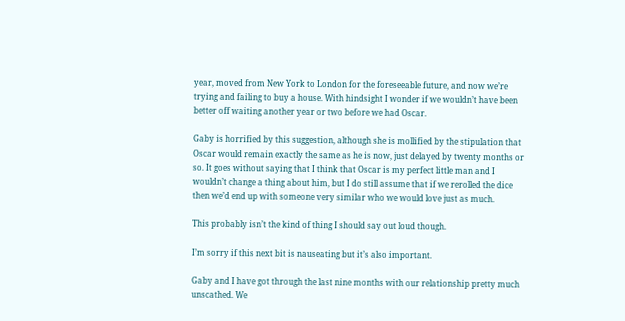year, moved from New York to London for the foreseeable future, and now we’re trying and failing to buy a house. With hindsight I wonder if we wouldn’t have been better off waiting another year or two before we had Oscar.

Gaby is horrified by this suggestion, although she is mollified by the stipulation that Oscar would remain exactly the same as he is now, just delayed by twenty months or so. It goes without saying that I think that Oscar is my perfect little man and I wouldn’t change a thing about him, but I do still assume that if we rerolled the dice then we’d end up with someone very similar who we would love just as much.

This probably isn’t the kind of thing I should say out loud though.

I’m sorry if this next bit is nauseating but it’s also important.

Gaby and I have got through the last nine months with our relationship pretty much unscathed. We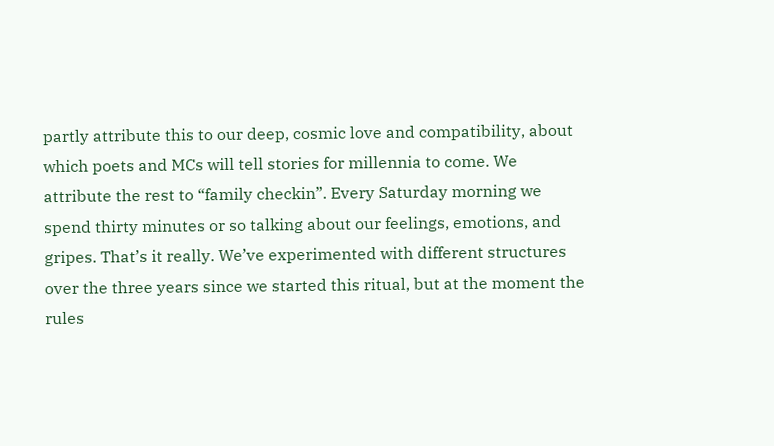partly attribute this to our deep, cosmic love and compatibility, about which poets and MCs will tell stories for millennia to come. We attribute the rest to “family checkin”. Every Saturday morning we spend thirty minutes or so talking about our feelings, emotions, and gripes. That’s it really. We’ve experimented with different structures over the three years since we started this ritual, but at the moment the rules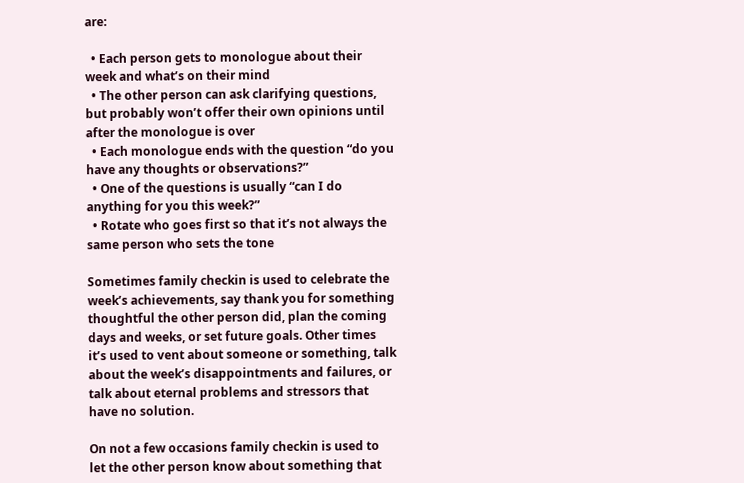are:

  • Each person gets to monologue about their week and what’s on their mind
  • The other person can ask clarifying questions, but probably won’t offer their own opinions until after the monologue is over
  • Each monologue ends with the question “do you have any thoughts or observations?”
  • One of the questions is usually “can I do anything for you this week?”
  • Rotate who goes first so that it’s not always the same person who sets the tone

Sometimes family checkin is used to celebrate the week’s achievements, say thank you for something thoughtful the other person did, plan the coming days and weeks, or set future goals. Other times it’s used to vent about someone or something, talk about the week’s disappointments and failures, or talk about eternal problems and stressors that have no solution.

On not a few occasions family checkin is used to let the other person know about something that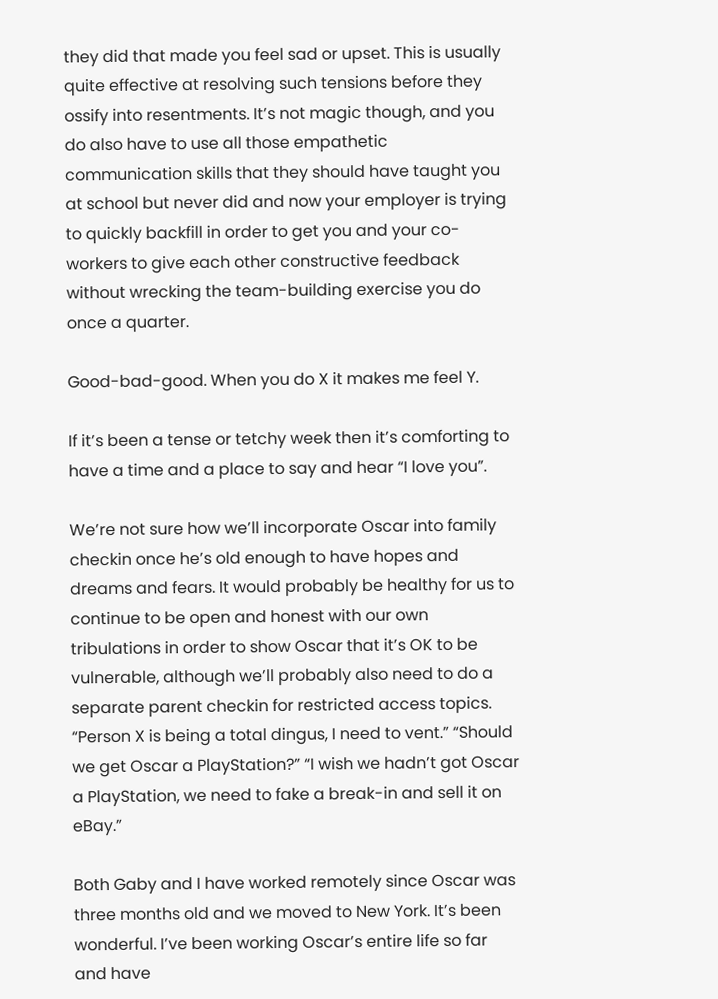they did that made you feel sad or upset. This is usually quite effective at resolving such tensions before they ossify into resentments. It’s not magic though, and you do also have to use all those empathetic communication skills that they should have taught you at school but never did and now your employer is trying to quickly backfill in order to get you and your co-workers to give each other constructive feedback without wrecking the team-building exercise you do once a quarter.

Good-bad-good. When you do X it makes me feel Y.

If it’s been a tense or tetchy week then it’s comforting to have a time and a place to say and hear “I love you”.

We’re not sure how we’ll incorporate Oscar into family checkin once he’s old enough to have hopes and dreams and fears. It would probably be healthy for us to continue to be open and honest with our own tribulations in order to show Oscar that it’s OK to be vulnerable, although we’ll probably also need to do a separate parent checkin for restricted access topics. “Person X is being a total dingus, I need to vent.” “Should we get Oscar a PlayStation?” “I wish we hadn’t got Oscar a PlayStation, we need to fake a break-in and sell it on eBay.”

Both Gaby and I have worked remotely since Oscar was three months old and we moved to New York. It’s been wonderful. I’ve been working Oscar’s entire life so far and have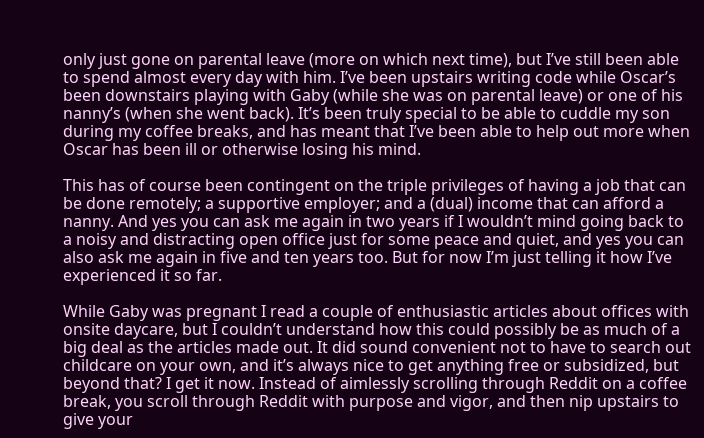only just gone on parental leave (more on which next time), but I’ve still been able to spend almost every day with him. I’ve been upstairs writing code while Oscar’s been downstairs playing with Gaby (while she was on parental leave) or one of his nanny’s (when she went back). It’s been truly special to be able to cuddle my son during my coffee breaks, and has meant that I’ve been able to help out more when Oscar has been ill or otherwise losing his mind.

This has of course been contingent on the triple privileges of having a job that can be done remotely; a supportive employer; and a (dual) income that can afford a nanny. And yes you can ask me again in two years if I wouldn’t mind going back to a noisy and distracting open office just for some peace and quiet, and yes you can also ask me again in five and ten years too. But for now I’m just telling it how I’ve experienced it so far.

While Gaby was pregnant I read a couple of enthusiastic articles about offices with onsite daycare, but I couldn’t understand how this could possibly be as much of a big deal as the articles made out. It did sound convenient not to have to search out childcare on your own, and it’s always nice to get anything free or subsidized, but beyond that? I get it now. Instead of aimlessly scrolling through Reddit on a coffee break, you scroll through Reddit with purpose and vigor, and then nip upstairs to give your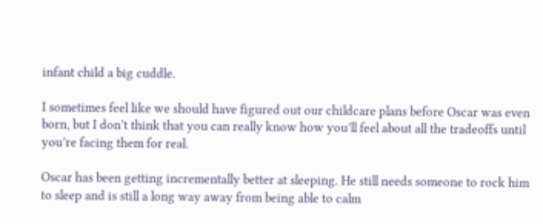infant child a big cuddle.

I sometimes feel like we should have figured out our childcare plans before Oscar was even born, but I don’t think that you can really know how you’ll feel about all the tradeoffs until you’re facing them for real.

Oscar has been getting incrementally better at sleeping. He still needs someone to rock him to sleep and is still a long way away from being able to calm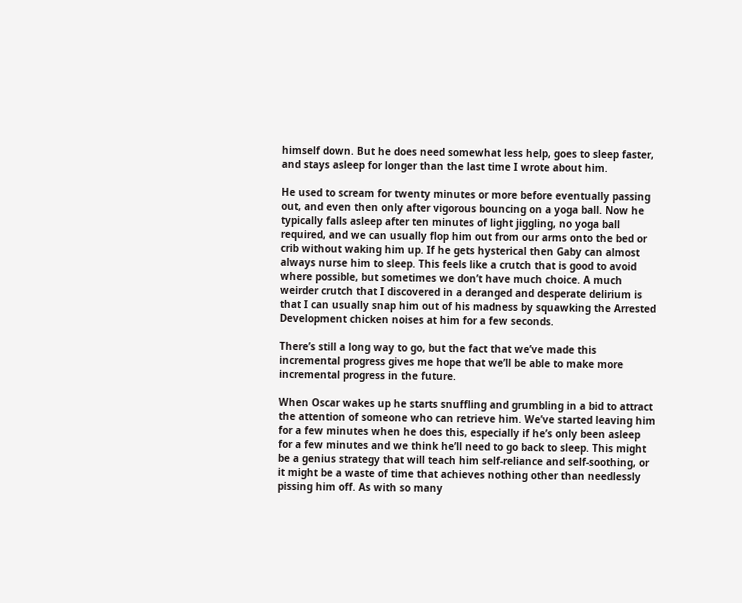himself down. But he does need somewhat less help, goes to sleep faster, and stays asleep for longer than the last time I wrote about him.

He used to scream for twenty minutes or more before eventually passing out, and even then only after vigorous bouncing on a yoga ball. Now he typically falls asleep after ten minutes of light jiggling, no yoga ball required, and we can usually flop him out from our arms onto the bed or crib without waking him up. If he gets hysterical then Gaby can almost always nurse him to sleep. This feels like a crutch that is good to avoid where possible, but sometimes we don’t have much choice. A much weirder crutch that I discovered in a deranged and desperate delirium is that I can usually snap him out of his madness by squawking the Arrested Development chicken noises at him for a few seconds.

There’s still a long way to go, but the fact that we’ve made this incremental progress gives me hope that we’ll be able to make more incremental progress in the future.

When Oscar wakes up he starts snuffling and grumbling in a bid to attract the attention of someone who can retrieve him. We’ve started leaving him for a few minutes when he does this, especially if he’s only been asleep for a few minutes and we think he’ll need to go back to sleep. This might be a genius strategy that will teach him self-reliance and self-soothing, or it might be a waste of time that achieves nothing other than needlessly pissing him off. As with so many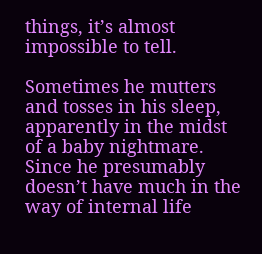things, it’s almost impossible to tell.

Sometimes he mutters and tosses in his sleep, apparently in the midst of a baby nightmare. Since he presumably doesn’t have much in the way of internal life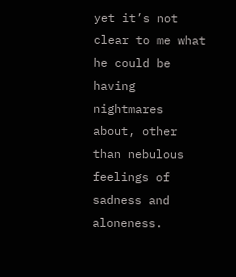yet it’s not clear to me what he could be having nightmares about, other than nebulous feelings of sadness and aloneness.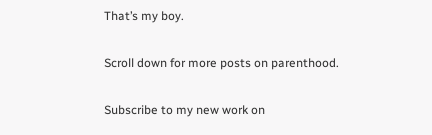That’s my boy.

Scroll down for more posts on parenthood.

Subscribe to my new work on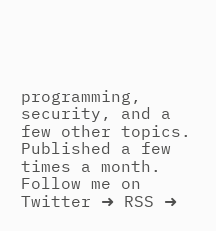programming, security, and a few other topics. Published a few times a month.
Follow me on Twitter ➜ RSS ➜